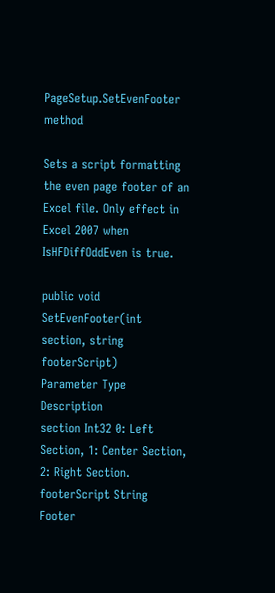PageSetup.SetEvenFooter method

Sets a script formatting the even page footer of an Excel file. Only effect in Excel 2007 when IsHFDiffOddEven is true.

public void SetEvenFooter(int section, string footerScript)
Parameter Type Description
section Int32 0: Left Section, 1: Center Section, 2: Right Section.
footerScript String Footer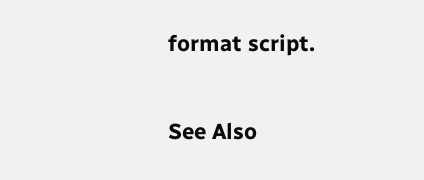format script.

See Also